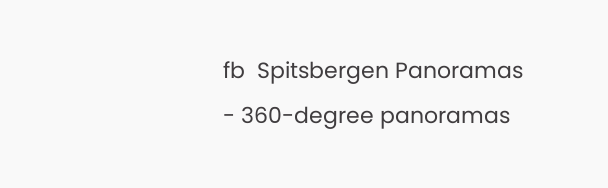fb  Spitsbergen Panoramas - 360-degree panoramas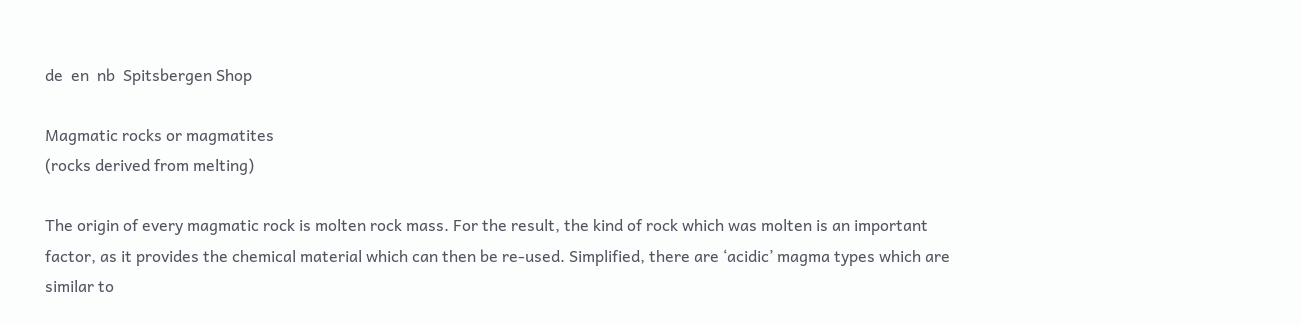de  en  nb  Spitsbergen Shop

Magmatic rocks or magmatites
(rocks derived from melting)

The origin of every magmatic rock is molten rock mass. For the result, the kind of rock which was molten is an important factor, as it provides the chemical material which can then be re-used. Simplified, there are ‘acidic’ magma types which are similar to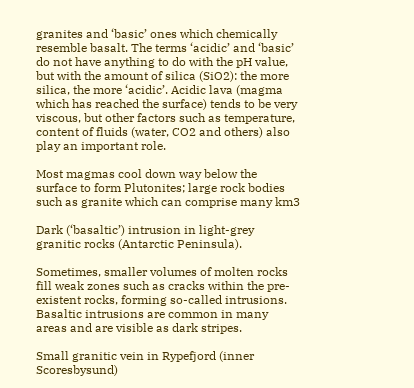granites and ‘basic’ ones which chemically resemble basalt. The terms ‘acidic’ and ‘basic’ do not have anything to do with the pH value, but with the amount of silica (SiO2): the more silica, the more ‘acidic’. Acidic lava (magma which has reached the surface) tends to be very viscous, but other factors such as temperature, content of fluids (water, CO2 and others) also play an important role.

Most magmas cool down way below the surface to form Plutonites; large rock bodies such as granite which can comprise many km3

Dark (‘basaltic’) intrusion in light-grey granitic rocks (Antarctic Peninsula).

Sometimes, smaller volumes of molten rocks fill weak zones such as cracks within the pre-existent rocks, forming so-called intrusions. Basaltic intrusions are common in many areas and are visible as dark stripes.

Small granitic vein in Rypefjord (inner Scoresbysund)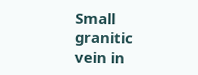Small granitic vein in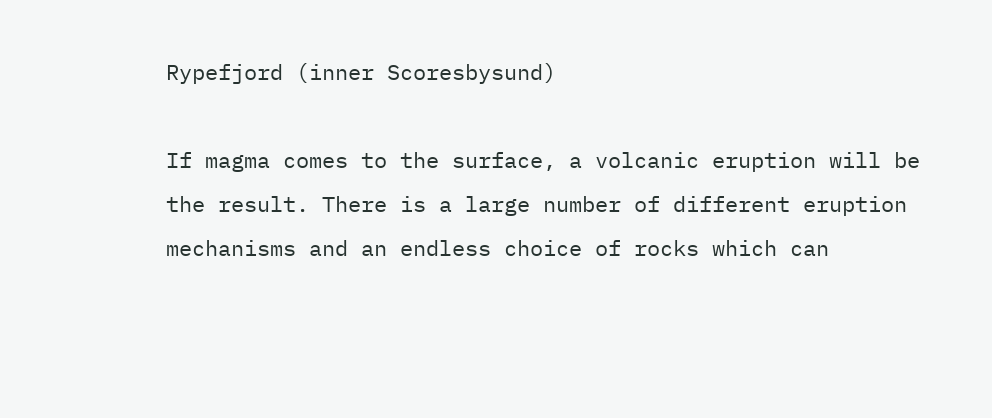Rypefjord (inner Scoresbysund)

If magma comes to the surface, a volcanic eruption will be the result. There is a large number of different eruption mechanisms and an endless choice of rocks which can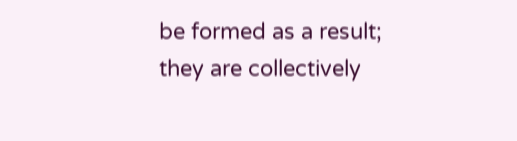be formed as a result; they are collectively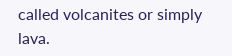called volcanites or simply lava.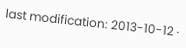last modification: 2013-10-12 ·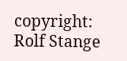copyright: Rolf Stange